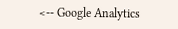<-- Google Analytics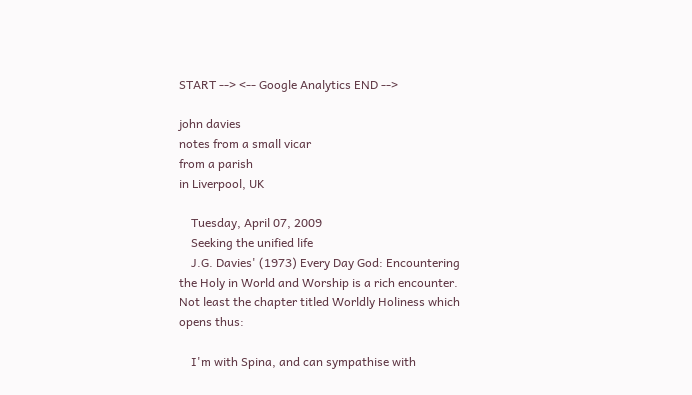START --> <-- Google Analytics END -->

john davies
notes from a small vicar
from a parish
in Liverpool, UK

    Tuesday, April 07, 2009
    Seeking the unified life
    J.G. Davies' (1973) Every Day God: Encountering the Holy in World and Worship is a rich encounter. Not least the chapter titled Worldly Holiness which opens thus:

    I'm with Spina, and can sympathise with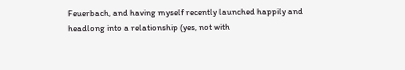Feuerbach, and having myself recently launched happily and headlong into a relationship (yes, not with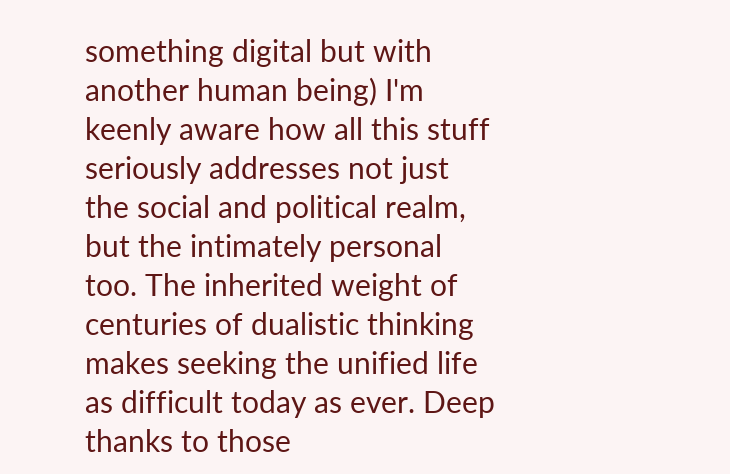something digital but with another human being) I'm keenly aware how all this stuff seriously addresses not just the social and political realm, but the intimately personal too. The inherited weight of centuries of dualistic thinking makes seeking the unified life as difficult today as ever. Deep thanks to those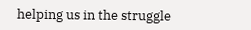helping us in the struggle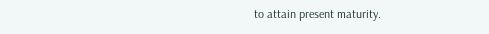to attain present maturity.